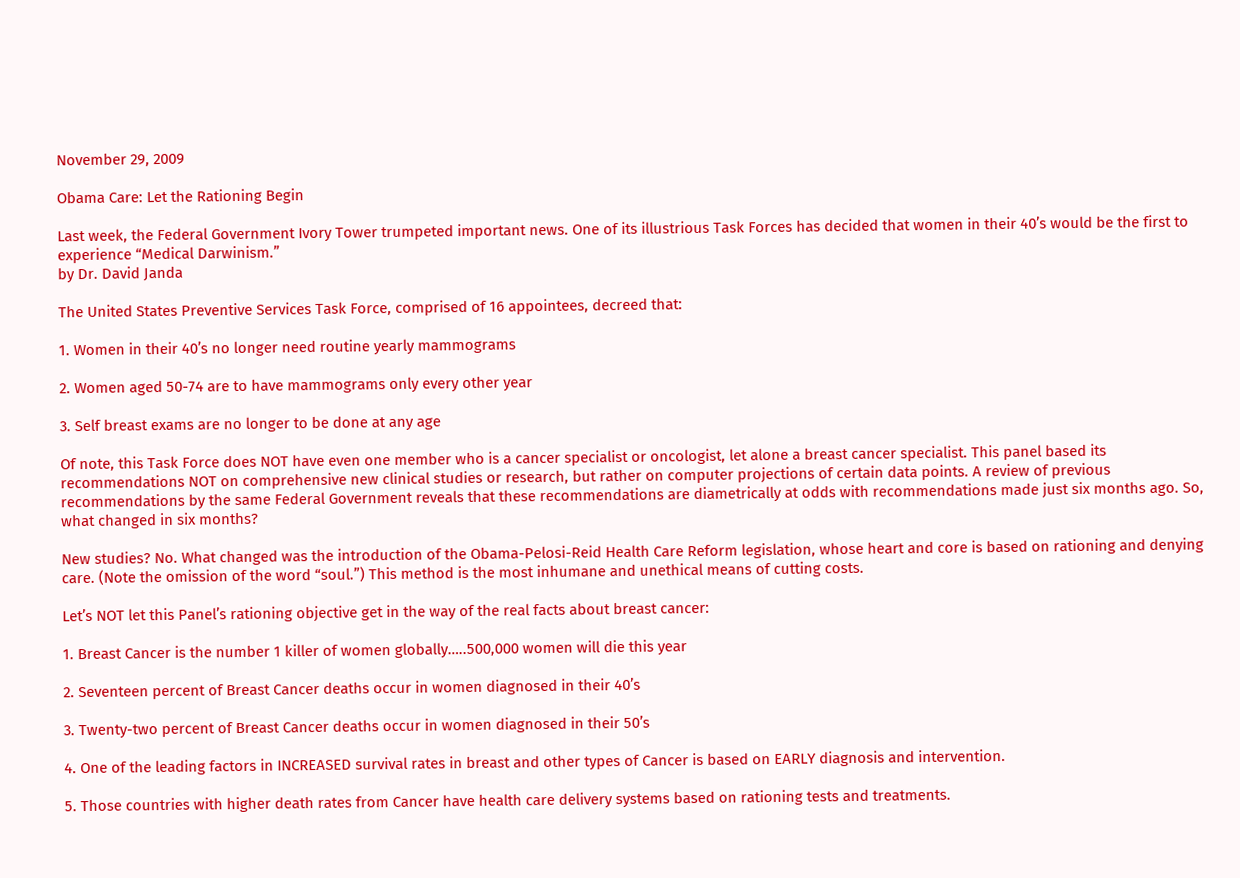November 29, 2009

Obama Care: Let the Rationing Begin

Last week, the Federal Government Ivory Tower trumpeted important news. One of its illustrious Task Forces has decided that women in their 40’s would be the first to experience “Medical Darwinism.”
by Dr. David Janda

The United States Preventive Services Task Force, comprised of 16 appointees, decreed that:

1. Women in their 40’s no longer need routine yearly mammograms

2. Women aged 50-74 are to have mammograms only every other year

3. Self breast exams are no longer to be done at any age

Of note, this Task Force does NOT have even one member who is a cancer specialist or oncologist, let alone a breast cancer specialist. This panel based its recommendations NOT on comprehensive new clinical studies or research, but rather on computer projections of certain data points. A review of previous recommendations by the same Federal Government reveals that these recommendations are diametrically at odds with recommendations made just six months ago. So, what changed in six months?

New studies? No. What changed was the introduction of the Obama-Pelosi-Reid Health Care Reform legislation, whose heart and core is based on rationing and denying care. (Note the omission of the word “soul.”) This method is the most inhumane and unethical means of cutting costs.

Let’s NOT let this Panel’s rationing objective get in the way of the real facts about breast cancer:

1. Breast Cancer is the number 1 killer of women globally…..500,000 women will die this year

2. Seventeen percent of Breast Cancer deaths occur in women diagnosed in their 40’s

3. Twenty-two percent of Breast Cancer deaths occur in women diagnosed in their 50’s

4. One of the leading factors in INCREASED survival rates in breast and other types of Cancer is based on EARLY diagnosis and intervention.

5. Those countries with higher death rates from Cancer have health care delivery systems based on rationing tests and treatments.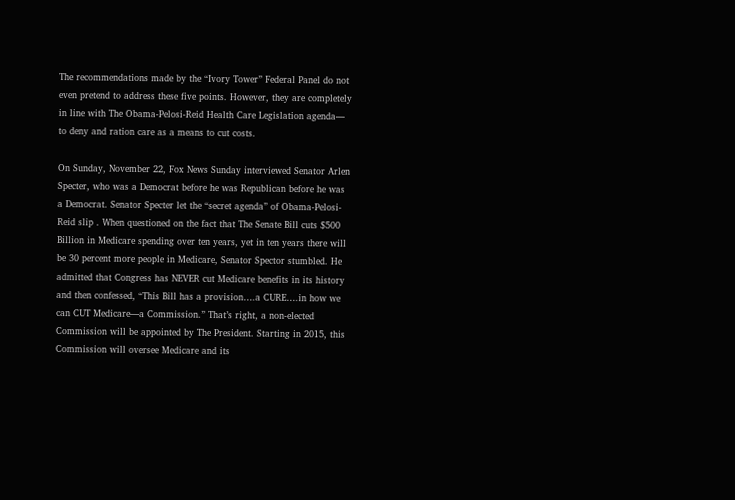The recommendations made by the “Ivory Tower” Federal Panel do not even pretend to address these five points. However, they are completely in line with The Obama-Pelosi-Reid Health Care Legislation agenda— to deny and ration care as a means to cut costs.

On Sunday, November 22, Fox News Sunday interviewed Senator Arlen Specter, who was a Democrat before he was Republican before he was a Democrat. Senator Specter let the “secret agenda” of Obama-Pelosi-Reid slip . When questioned on the fact that The Senate Bill cuts $500 Billion in Medicare spending over ten years, yet in ten years there will be 30 percent more people in Medicare, Senator Spector stumbled. He admitted that Congress has NEVER cut Medicare benefits in its history and then confessed, “This Bill has a provision….a CURE….in how we can CUT Medicare—a Commission.” That’s right, a non-elected Commission will be appointed by The President. Starting in 2015, this Commission will oversee Medicare and its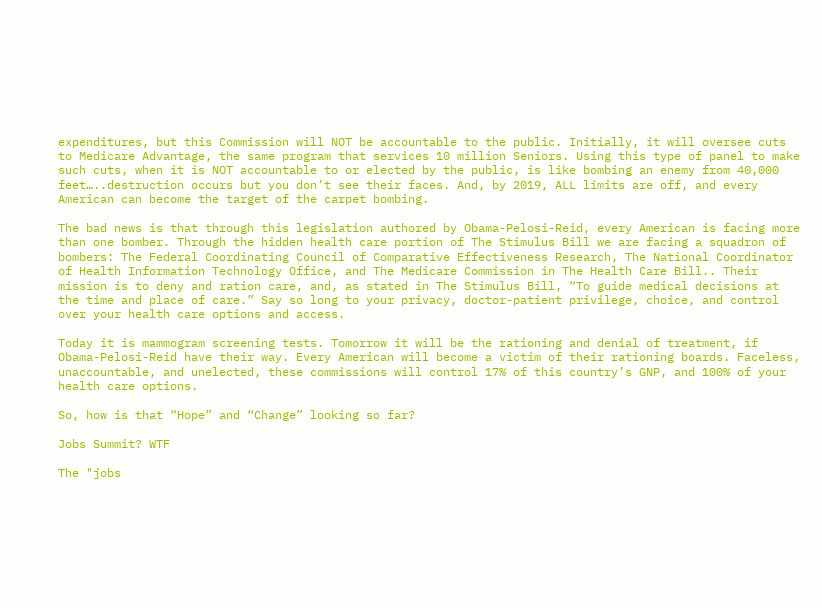expenditures, but this Commission will NOT be accountable to the public. Initially, it will oversee cuts to Medicare Advantage, the same program that services 10 million Seniors. Using this type of panel to make such cuts, when it is NOT accountable to or elected by the public, is like bombing an enemy from 40,000 feet…..destruction occurs but you don’t see their faces. And, by 2019, ALL limits are off, and every American can become the target of the carpet bombing.

The bad news is that through this legislation authored by Obama-Pelosi-Reid, every American is facing more than one bomber. Through the hidden health care portion of The Stimulus Bill we are facing a squadron of bombers: The Federal Coordinating Council of Comparative Effectiveness Research, The National Coordinator of Health Information Technology Office, and The Medicare Commission in The Health Care Bill.. Their mission is to deny and ration care, and, as stated in The Stimulus Bill, “To guide medical decisions at the time and place of care.” Say so long to your privacy, doctor-patient privilege, choice, and control over your health care options and access.

Today it is mammogram screening tests. Tomorrow it will be the rationing and denial of treatment, if Obama-Pelosi-Reid have their way. Every American will become a victim of their rationing boards. Faceless, unaccountable, and unelected, these commissions will control 17% of this country’s GNP, and 100% of your health care options.

So, how is that “Hope” and “Change” looking so far?

Jobs Summit? WTF

The "jobs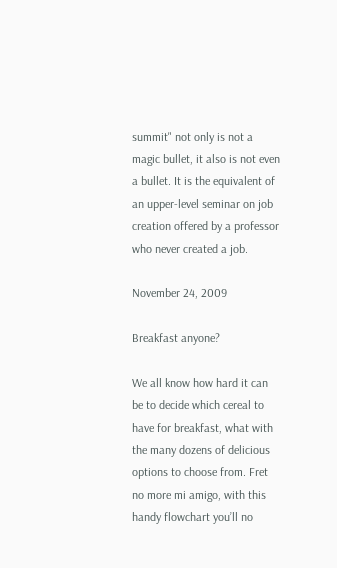summit" not only is not a magic bullet, it also is not even a bullet. It is the equivalent of an upper-level seminar on job creation offered by a professor who never created a job.

November 24, 2009

Breakfast anyone?

We all know how hard it can be to decide which cereal to have for breakfast, what with the many dozens of delicious options to choose from. Fret no more mi amigo, with this handy flowchart you’ll no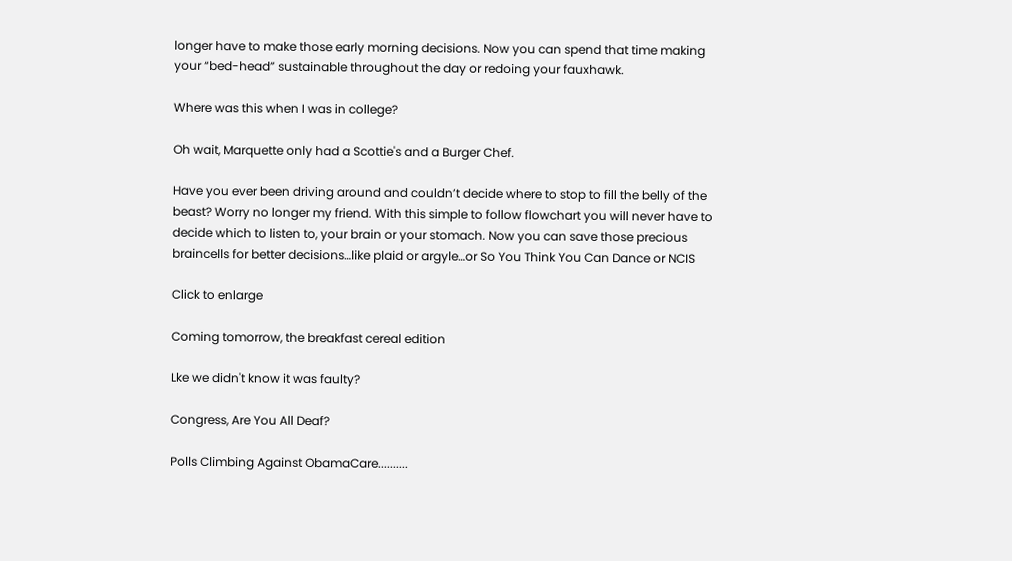longer have to make those early morning decisions. Now you can spend that time making your “bed-head” sustainable throughout the day or redoing your fauxhawk.

Where was this when I was in college?

Oh wait, Marquette only had a Scottie's and a Burger Chef.

Have you ever been driving around and couldn’t decide where to stop to fill the belly of the beast? Worry no longer my friend. With this simple to follow flowchart you will never have to decide which to listen to, your brain or your stomach. Now you can save those precious braincells for better decisions…like plaid or argyle…or So You Think You Can Dance or NCIS

Click to enlarge

Coming tomorrow, the breakfast cereal edition

Lke we didn't know it was faulty?

Congress, Are You All Deaf?

Polls Climbing Against ObamaCare..........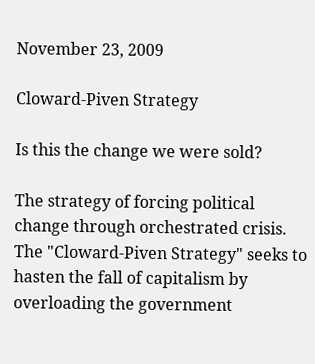November 23, 2009

Cloward-Piven Strategy

Is this the change we were sold?

The strategy of forcing political change through orchestrated crisis. The "Cloward-Piven Strategy" seeks to hasten the fall of capitalism by overloading the government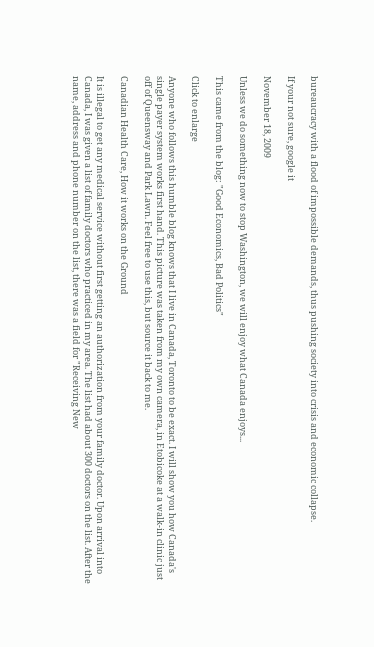bureaucracy with a flood of impossible demands, thus pushing society into crisis and economic collapse.

If your not sure, google it

November 18, 2009

Unless we do something now to stop Washington, we will enjoy what Canada enjoys...

This came from the blog: "Good Economics, Bad Politics"

Click to enlarge

Anyone who follows this humble blog knows that I live in Canada, Toronto to be exact. I will show you how Canada's single payer system works first hand. This picture was taken from my own camera, in Etobicoke at a walk-in clinic just off of Queensway and Park Lawn. Feel free to use this, but source it back to me.

Canadian Health Care, How it works on the Ground

It is illegal to get any medical service without first getting an authorization from your family doctor. Upon arrival into Canada, I was given a list of family doctors who practiced in my area. The list had about 300 doctors on the list. After the name, address and phone number on the list, there was a field for "Receiving New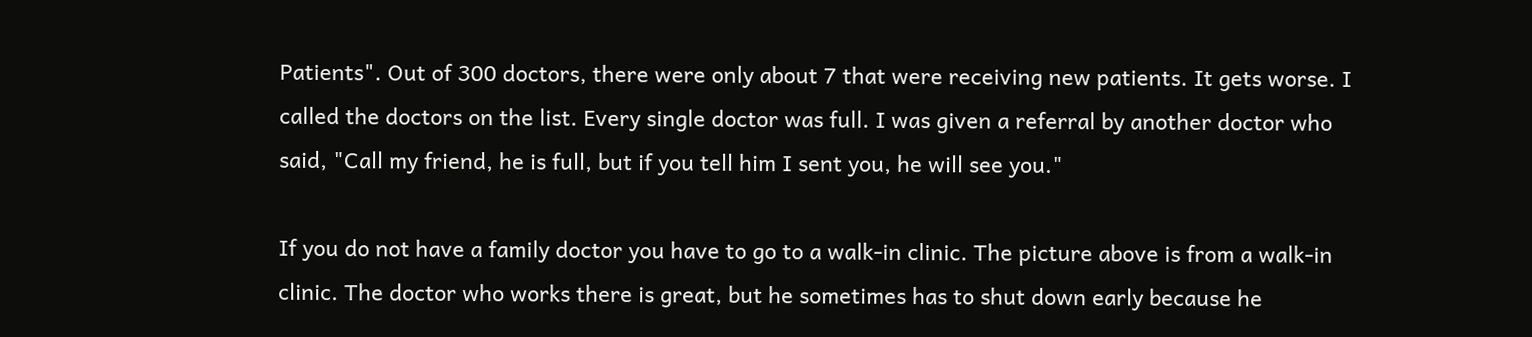Patients". Out of 300 doctors, there were only about 7 that were receiving new patients. It gets worse. I called the doctors on the list. Every single doctor was full. I was given a referral by another doctor who said, "Call my friend, he is full, but if you tell him I sent you, he will see you."

If you do not have a family doctor you have to go to a walk-in clinic. The picture above is from a walk-in clinic. The doctor who works there is great, but he sometimes has to shut down early because he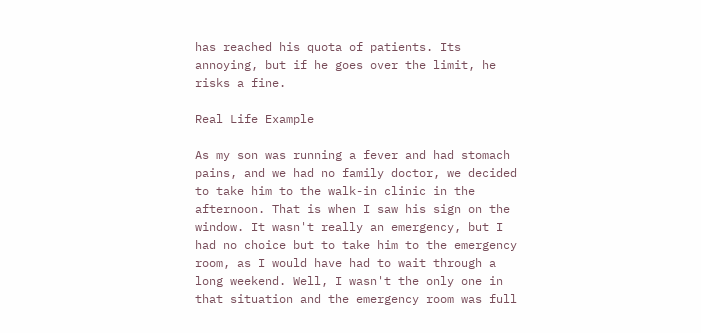has reached his quota of patients. Its annoying, but if he goes over the limit, he risks a fine.

Real Life Example

As my son was running a fever and had stomach pains, and we had no family doctor, we decided to take him to the walk-in clinic in the afternoon. That is when I saw his sign on the window. It wasn't really an emergency, but I had no choice but to take him to the emergency room, as I would have had to wait through a long weekend. Well, I wasn't the only one in that situation and the emergency room was full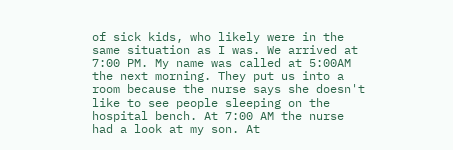of sick kids, who likely were in the same situation as I was. We arrived at 7:00 PM. My name was called at 5:00AM the next morning. They put us into a room because the nurse says she doesn't like to see people sleeping on the hospital bench. At 7:00 AM the nurse had a look at my son. At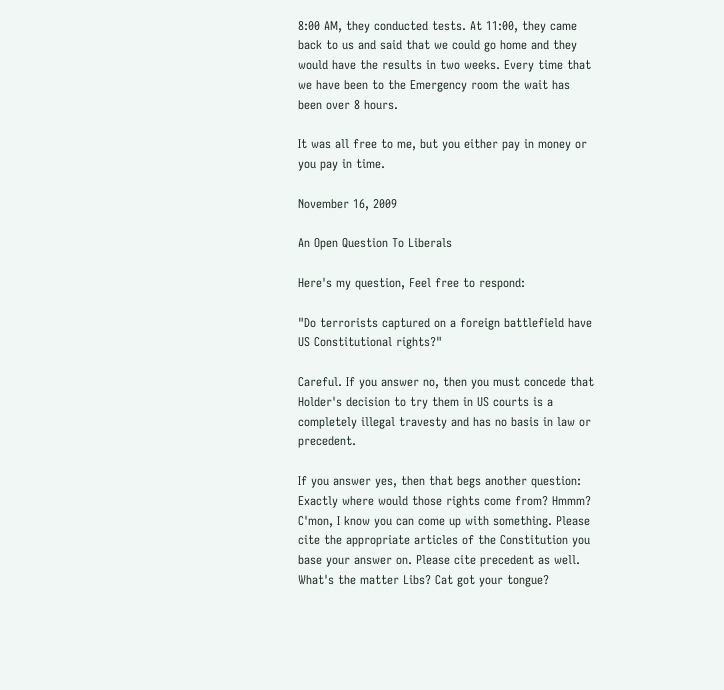8:00 AM, they conducted tests. At 11:00, they came back to us and said that we could go home and they would have the results in two weeks. Every time that we have been to the Emergency room the wait has been over 8 hours.

It was all free to me, but you either pay in money or you pay in time.

November 16, 2009

An Open Question To Liberals

Here's my question, Feel free to respond:

"Do terrorists captured on a foreign battlefield have US Constitutional rights?"

Careful. If you answer no, then you must concede that Holder's decision to try them in US courts is a completely illegal travesty and has no basis in law or precedent.

If you answer yes, then that begs another question: Exactly where would those rights come from? Hmmm? C'mon, I know you can come up with something. Please cite the appropriate articles of the Constitution you base your answer on. Please cite precedent as well. What's the matter Libs? Cat got your tongue?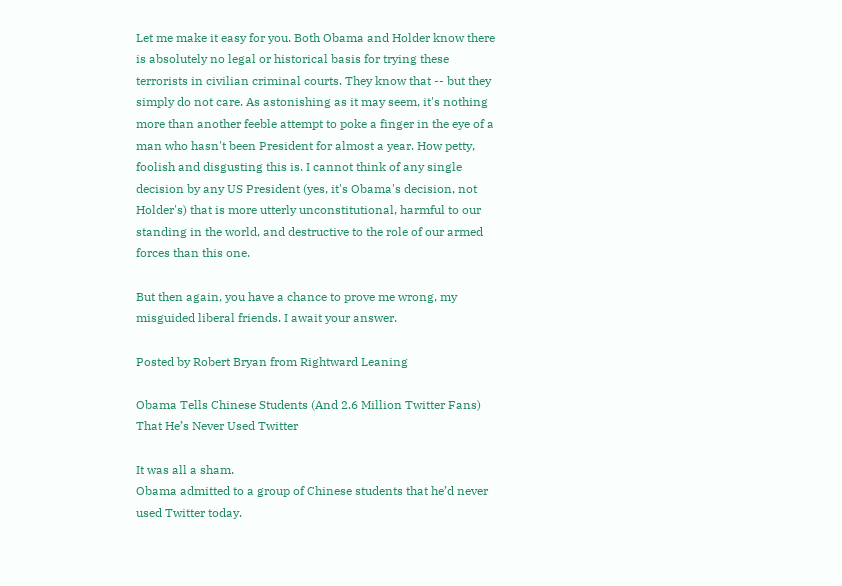Let me make it easy for you. Both Obama and Holder know there is absolutely no legal or historical basis for trying these terrorists in civilian criminal courts. They know that -- but they simply do not care. As astonishing as it may seem, it's nothing more than another feeble attempt to poke a finger in the eye of a man who hasn't been President for almost a year. How petty, foolish and disgusting this is. I cannot think of any single decision by any US President (yes, it's Obama's decision, not Holder's) that is more utterly unconstitutional, harmful to our standing in the world, and destructive to the role of our armed forces than this one.

But then again, you have a chance to prove me wrong, my misguided liberal friends. I await your answer.

Posted by Robert Bryan from Rightward Leaning

Obama Tells Chinese Students (And 2.6 Million Twitter Fans) That He’s Never Used Twitter

It was all a sham.
Obama admitted to a group of Chinese students that he’d never used Twitter today.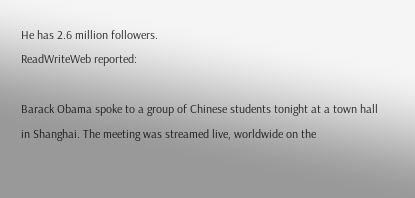He has 2.6 million followers.
ReadWriteWeb reported:

Barack Obama spoke to a group of Chinese students tonight at a town hall in Shanghai. The meeting was streamed live, worldwide on the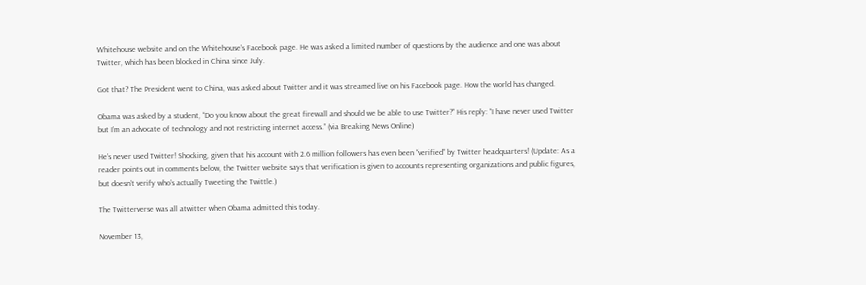Whitehouse website and on the Whitehouse’s Facebook page. He was asked a limited number of questions by the audience and one was about Twitter, which has been blocked in China since July.

Got that? The President went to China, was asked about Twitter and it was streamed live on his Facebook page. How the world has changed.

Obama was asked by a student, “Do you know about the great firewall and should we be able to use Twitter?” His reply: “I have never used Twitter but I’m an advocate of technology and not restricting internet access.” (via Breaking News Online)

He’s never used Twitter! Shocking, given that his account with 2.6 million followers has even been “verified” by Twitter headquarters! (Update: As a reader points out in comments below, the Twitter website says that verification is given to accounts representing organizations and public figures, but doesn’t verify who’s actually Tweeting the Twittle.)

The Twitterverse was all atwitter when Obama admitted this today.

November 13,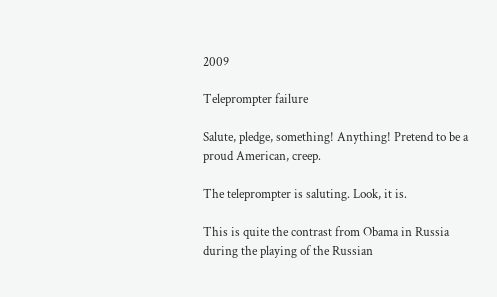2009

Teleprompter failure

Salute, pledge, something! Anything! Pretend to be a proud American, creep.

The teleprompter is saluting. Look, it is.

This is quite the contrast from Obama in Russia during the playing of the Russian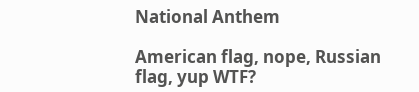National Anthem

American flag, nope, Russian flag, yup WTF?